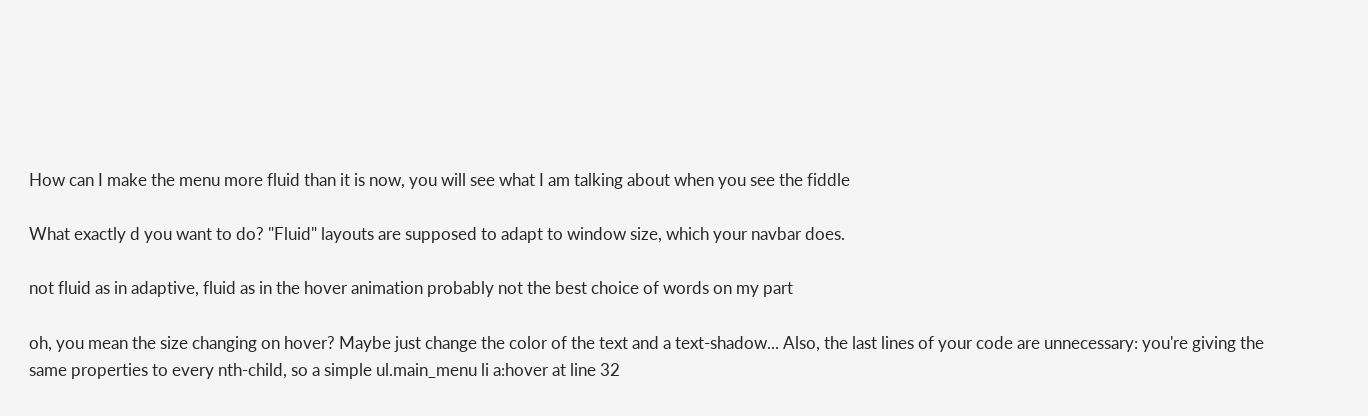How can I make the menu more fluid than it is now, you will see what I am talking about when you see the fiddle

What exactly d you want to do? "Fluid" layouts are supposed to adapt to window size, which your navbar does.

not fluid as in adaptive, fluid as in the hover animation probably not the best choice of words on my part

oh, you mean the size changing on hover? Maybe just change the color of the text and a text-shadow... Also, the last lines of your code are unnecessary: you're giving the same properties to every nth-child, so a simple ul.main_menu li a:hover at line 32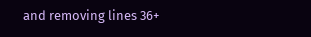and removing lines 36+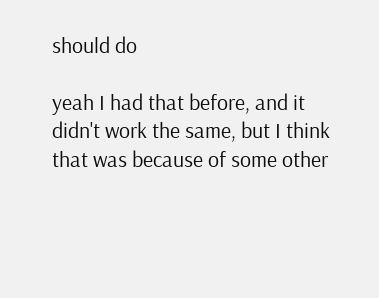should do

yeah I had that before, and it didn't work the same, but I think that was because of some other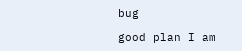bug

good plan I am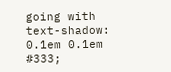going with text-shadow: 0.1em 0.1em #333;